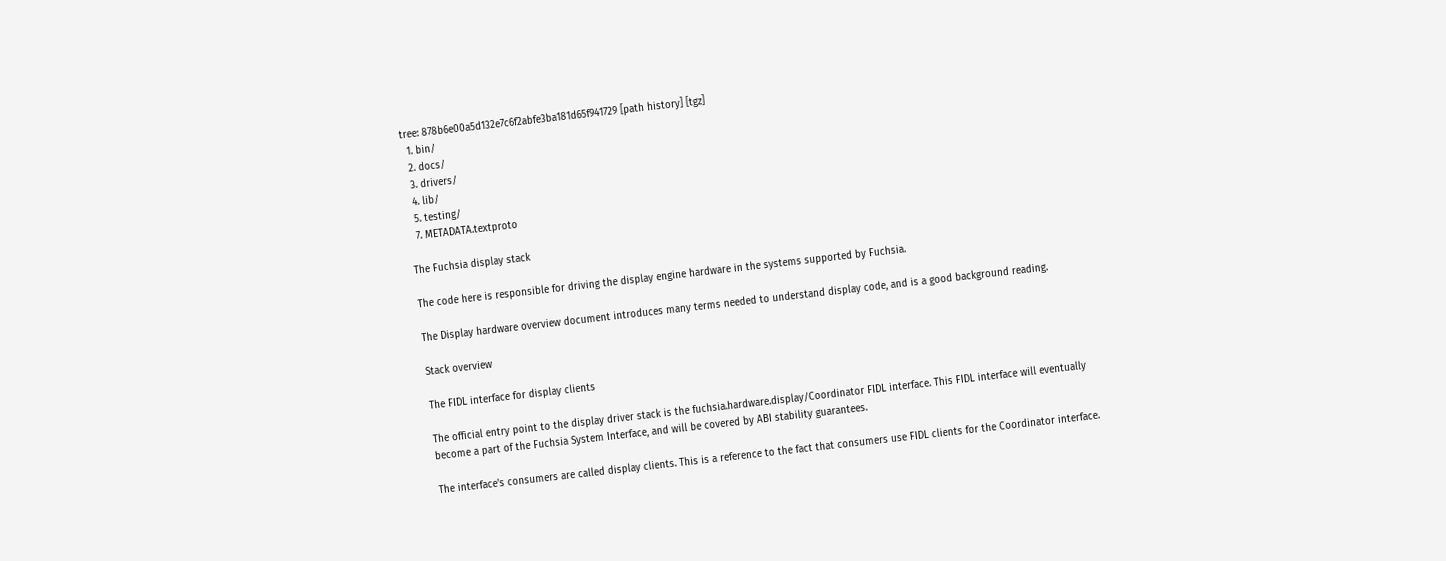tree: 878b6e00a5d132e7c6f2abfe3ba181d65f941729 [path history] [tgz]
  1. bin/
  2. docs/
  3. drivers/
  4. lib/
  5. testing/
  7. METADATA.textproto

The Fuchsia display stack

The code here is responsible for driving the display engine hardware in the systems supported by Fuchsia.

The Display hardware overview document introduces many terms needed to understand display code, and is a good background reading.

Stack overview

The FIDL interface for display clients

The official entry point to the display driver stack is the fuchsia.hardware.display/Coordinator FIDL interface. This FIDL interface will eventually become a part of the Fuchsia System Interface, and will be covered by ABI stability guarantees.

The interface's consumers are called display clients. This is a reference to the fact that consumers use FIDL clients for the Coordinator interface.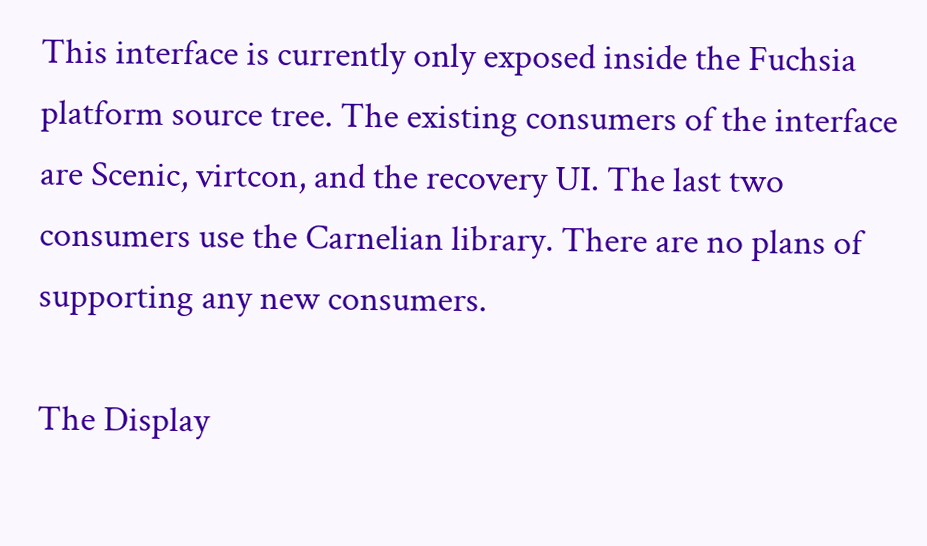This interface is currently only exposed inside the Fuchsia platform source tree. The existing consumers of the interface are Scenic, virtcon, and the recovery UI. The last two consumers use the Carnelian library. There are no plans of supporting any new consumers.

The Display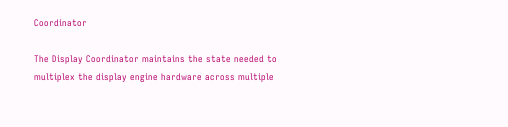Coordinator

The Display Coordinator maintains the state needed to multiplex the display engine hardware across multiple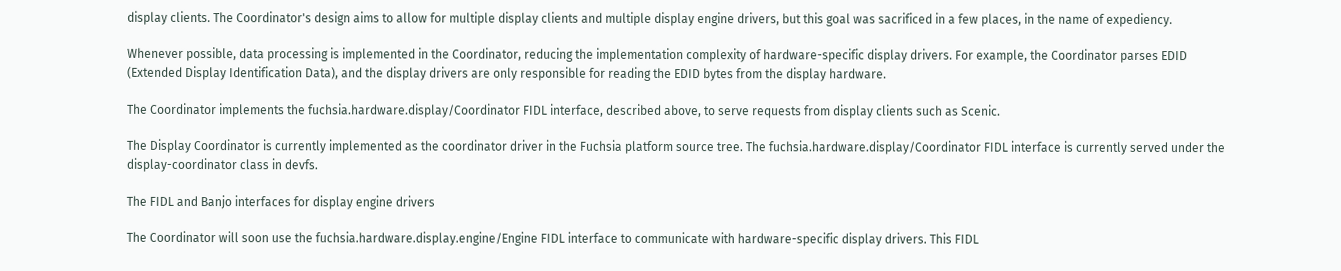display clients. The Coordinator's design aims to allow for multiple display clients and multiple display engine drivers, but this goal was sacrificed in a few places, in the name of expediency.

Whenever possible, data processing is implemented in the Coordinator, reducing the implementation complexity of hardware-specific display drivers. For example, the Coordinator parses EDID (Extended Display Identification Data), and the display drivers are only responsible for reading the EDID bytes from the display hardware.

The Coordinator implements the fuchsia.hardware.display/Coordinator FIDL interface, described above, to serve requests from display clients such as Scenic.

The Display Coordinator is currently implemented as the coordinator driver in the Fuchsia platform source tree. The fuchsia.hardware.display/Coordinator FIDL interface is currently served under the display-coordinator class in devfs.

The FIDL and Banjo interfaces for display engine drivers

The Coordinator will soon use the fuchsia.hardware.display.engine/Engine FIDL interface to communicate with hardware-specific display drivers. This FIDL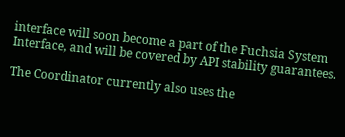interface will soon become a part of the Fuchsia System Interface, and will be covered by API stability guarantees.

The Coordinator currently also uses the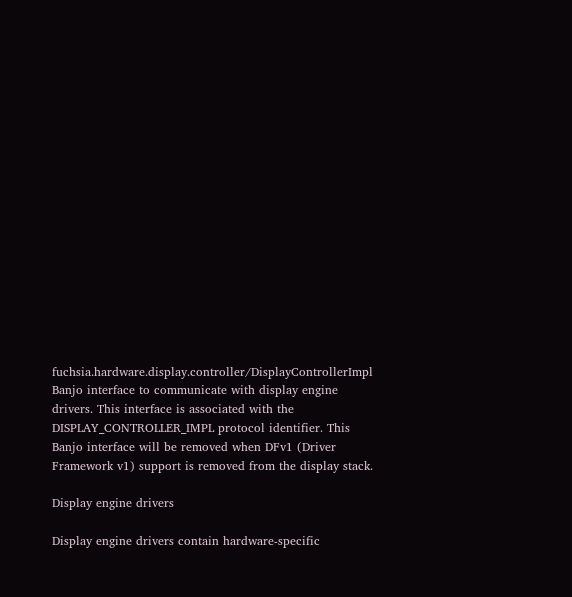fuchsia.hardware.display.controller/DisplayControllerImpl Banjo interface to communicate with display engine drivers. This interface is associated with the DISPLAY_CONTROLLER_IMPL protocol identifier. This Banjo interface will be removed when DFv1 (Driver Framework v1) support is removed from the display stack.

Display engine drivers

Display engine drivers contain hardware-specific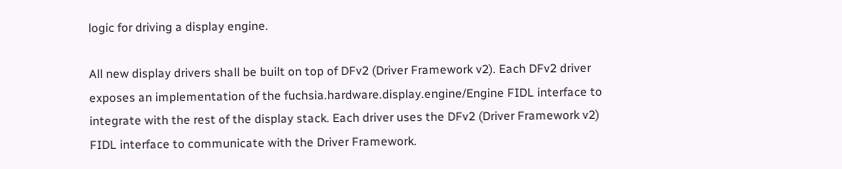logic for driving a display engine.

All new display drivers shall be built on top of DFv2 (Driver Framework v2). Each DFv2 driver exposes an implementation of the fuchsia.hardware.display.engine/Engine FIDL interface to integrate with the rest of the display stack. Each driver uses the DFv2 (Driver Framework v2) FIDL interface to communicate with the Driver Framework.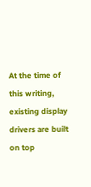At the time of this writing, existing display drivers are built on top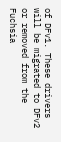of DFv1. These drivers will be migrated to DFv2 or removed from the Fuchsia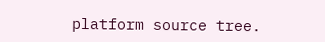platform source tree.